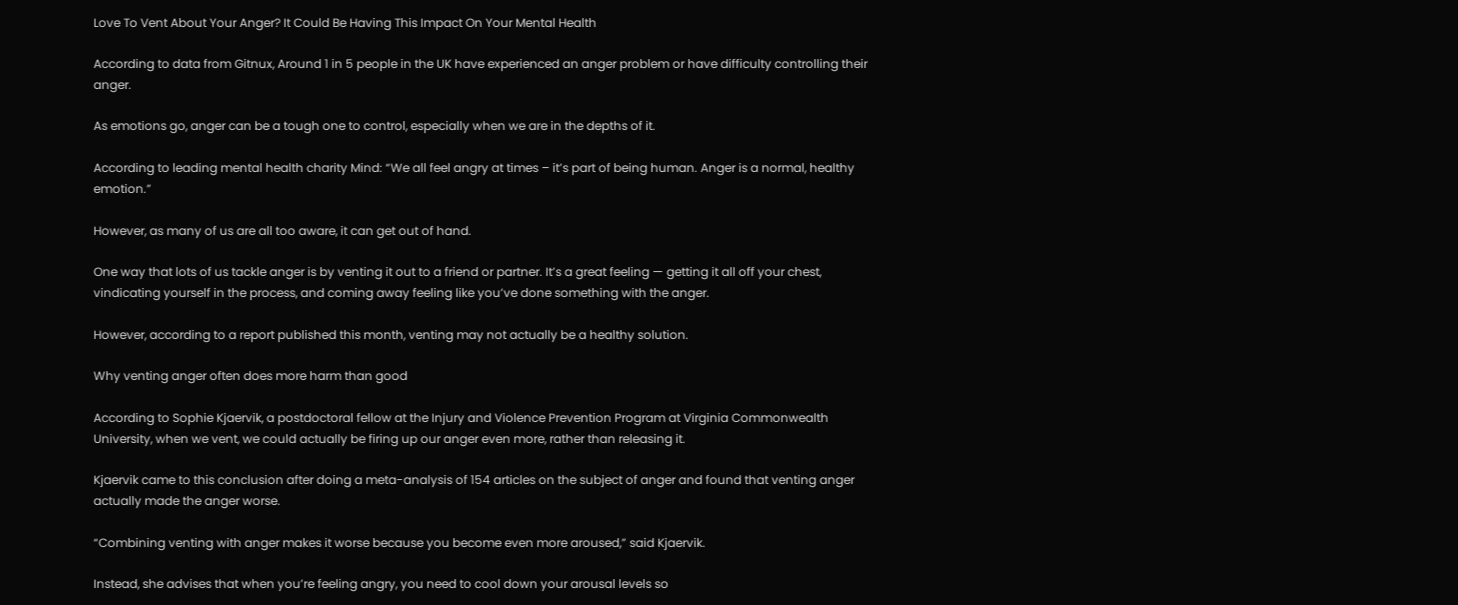Love To Vent About Your Anger? It Could Be Having This Impact On Your Mental Health

According to data from Gitnux, Around 1 in 5 people in the UK have experienced an anger problem or have difficulty controlling their anger.

As emotions go, anger can be a tough one to control, especially when we are in the depths of it.

According to leading mental health charity Mind: “We all feel angry at times – it’s part of being human. Anger is a normal, healthy emotion.”

However, as many of us are all too aware, it can get out of hand.

One way that lots of us tackle anger is by venting it out to a friend or partner. It’s a great feeling — getting it all off your chest, vindicating yourself in the process, and coming away feeling like you’ve done something with the anger.

However, according to a report published this month, venting may not actually be a healthy solution.

Why venting anger often does more harm than good

According to Sophie Kjaervik, a postdoctoral fellow at the Injury and Violence Prevention Program at Virginia Commonwealth University, when we vent, we could actually be firing up our anger even more, rather than releasing it.

Kjaervik came to this conclusion after doing a meta-analysis of 154 articles on the subject of anger and found that venting anger actually made the anger worse.

“Combining venting with anger makes it worse because you become even more aroused,” said Kjaervik.

Instead, she advises that when you’re feeling angry, you need to cool down your arousal levels so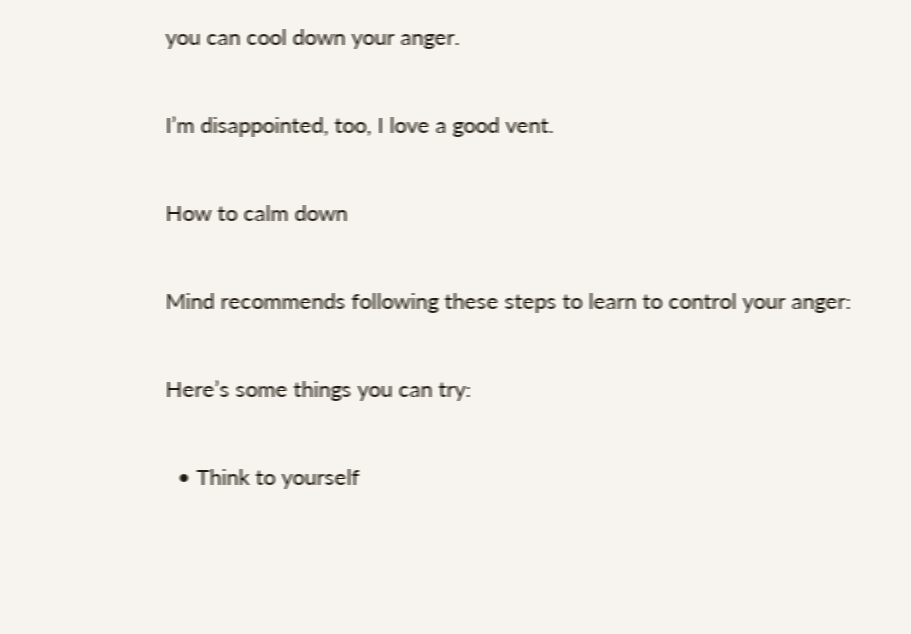you can cool down your anger.

I’m disappointed, too, I love a good vent.

How to calm down

Mind recommends following these steps to learn to control your anger:

Here’s some things you can try:

  • Think to yourself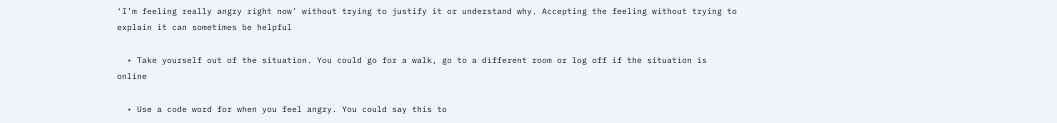‘I’m feeling really angry right now’ without trying to justify it or understand why. Accepting the feeling without trying to explain it can sometimes be helpful

  • Take yourself out of the situation. You could go for a walk, go to a different room or log off if the situation is online

  • Use a code word for when you feel angry. You could say this to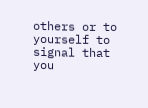others or to yourself to signal that you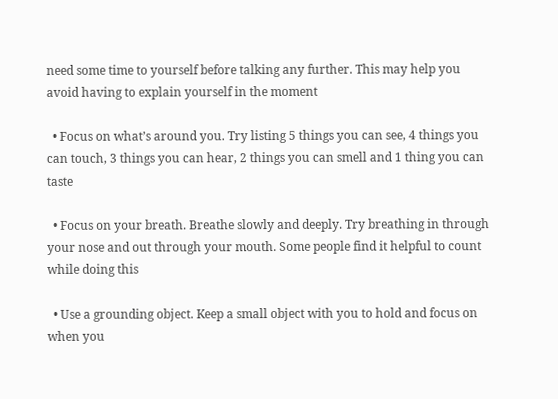need some time to yourself before talking any further. This may help you avoid having to explain yourself in the moment

  • Focus on what’s around you. Try listing 5 things you can see, 4 things you can touch, 3 things you can hear, 2 things you can smell and 1 thing you can taste

  • Focus on your breath. Breathe slowly and deeply. Try breathing in through your nose and out through your mouth. Some people find it helpful to count while doing this

  • Use a grounding object. Keep a small object with you to hold and focus on when you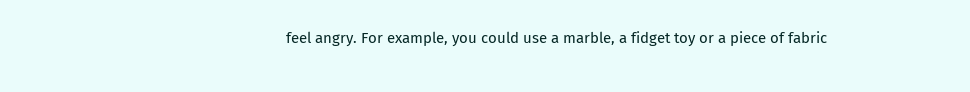feel angry. For example, you could use a marble, a fidget toy or a piece of fabric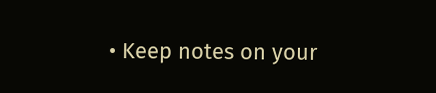• Keep notes on your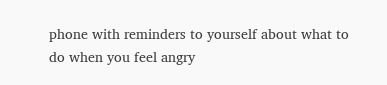phone with reminders to yourself about what to do when you feel angry